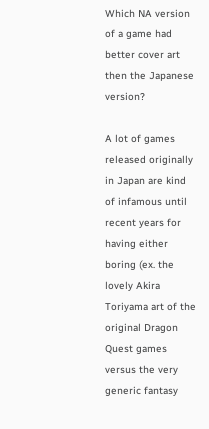Which NA version of a game had better cover art then the Japanese version?

A lot of games released originally in Japan are kind of infamous until recent years for having either boring (ex. the lovely Akira Toriyama art of the original Dragon Quest games versus the very generic fantasy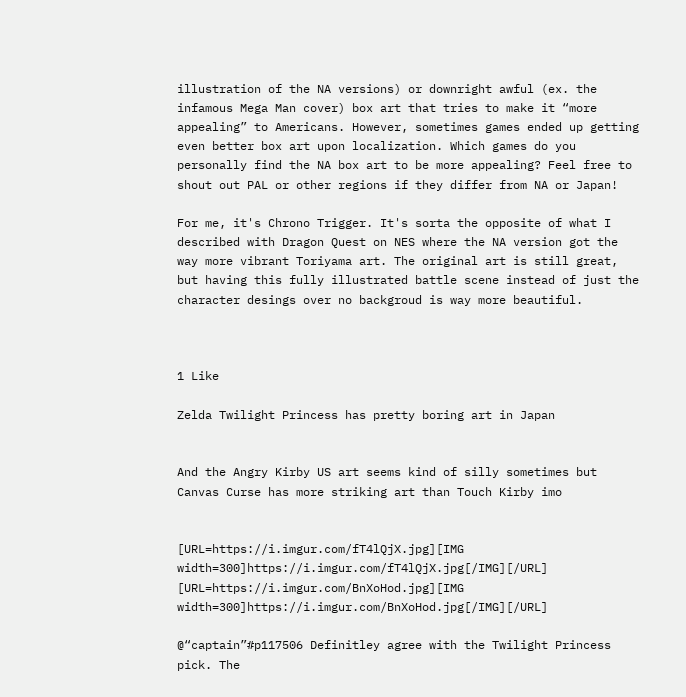illustration of the NA versions) or downright awful (ex. the infamous Mega Man cover) box art that tries to make it “more appealing” to Americans. However, sometimes games ended up getting even better box art upon localization. Which games do you personally find the NA box art to be more appealing? Feel free to shout out PAL or other regions if they differ from NA or Japan!

For me, it's Chrono Trigger. It's sorta the opposite of what I described with Dragon Quest on NES where the NA version got the way more vibrant Toriyama art. The original art is still great, but having this fully illustrated battle scene instead of just the character desings over no backgroud is way more beautiful.



1 Like

Zelda Twilight Princess has pretty boring art in Japan


And the Angry Kirby US art seems kind of silly sometimes but Canvas Curse has more striking art than Touch Kirby imo


[URL=https://i.imgur.com/fT4lQjX.jpg][IMG width=300]https://i.imgur.com/fT4lQjX.jpg[/IMG][/URL]
[URL=https://i.imgur.com/BnXoHod.jpg][IMG width=300]https://i.imgur.com/BnXoHod.jpg[/IMG][/URL]

@“captain”#p117506 Definitley agree with the Twilight Princess pick. The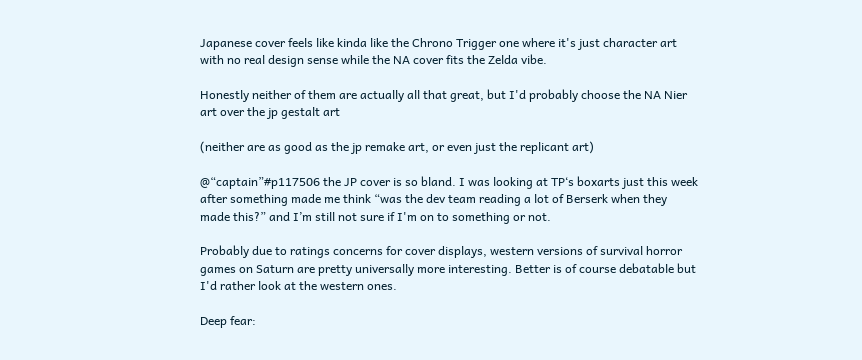Japanese cover feels like kinda like the Chrono Trigger one where it's just character art with no real design sense while the NA cover fits the Zelda vibe.

Honestly neither of them are actually all that great, but I'd probably choose the NA Nier art over the jp gestalt art

(neither are as good as the jp remake art, or even just the replicant art)

@“captain”#p117506 the JP cover is so bland. I was looking at TP‘s boxarts just this week after something made me think “was the dev team reading a lot of Berserk when they made this?” and I’m still not sure if I'm on to something or not.

Probably due to ratings concerns for cover displays, western versions of survival horror games on Saturn are pretty universally more interesting. Better is of course debatable but I'd rather look at the western ones.

Deep fear: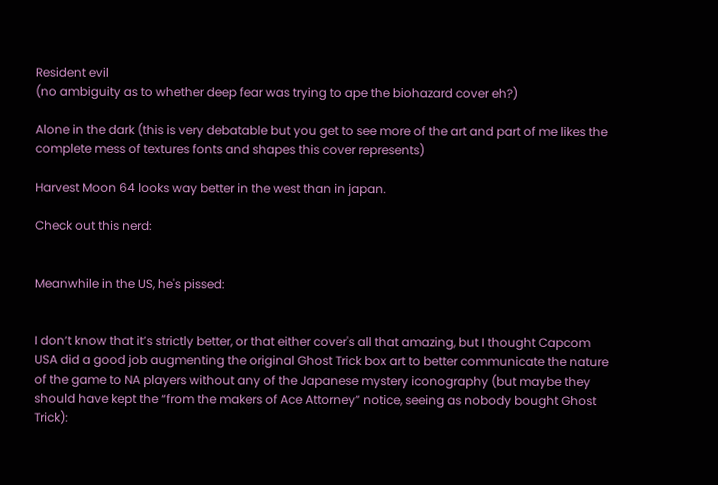Resident evil
(no ambiguity as to whether deep fear was trying to ape the biohazard cover eh?)

Alone in the dark (this is very debatable but you get to see more of the art and part of me likes the complete mess of textures fonts and shapes this cover represents)

Harvest Moon 64 looks way better in the west than in japan.

Check out this nerd:


Meanwhile in the US, he's pissed:


I don‘t know that it’s strictly better, or that either cover's all that amazing, but I thought Capcom USA did a good job augmenting the original Ghost Trick box art to better communicate the nature of the game to NA players without any of the Japanese mystery iconography (but maybe they should have kept the “from the makers of Ace Attorney” notice, seeing as nobody bought Ghost Trick):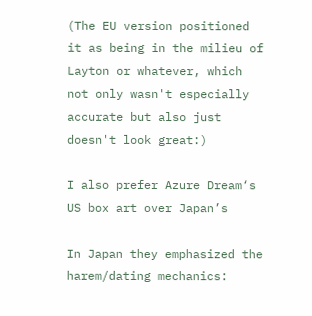(The EU version positioned it as being in the milieu of Layton or whatever, which not only wasn't especially accurate but also just doesn't look great:)

I also prefer Azure Dream‘s US box art over Japan’s

In Japan they emphasized the harem/dating mechanics: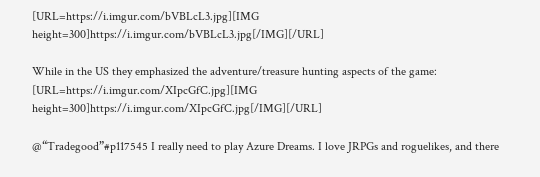[URL=https://i.imgur.com/bVBLcL3.jpg][IMG height=300]https://i.imgur.com/bVBLcL3.jpg[/IMG][/URL]

While in the US they emphasized the adventure/treasure hunting aspects of the game:
[URL=https://i.imgur.com/XIpcGfC.jpg][IMG height=300]https://i.imgur.com/XIpcGfC.jpg[/IMG][/URL]

@“Tradegood”#p117545 I really need to play Azure Dreams. I love JRPGs and roguelikes, and there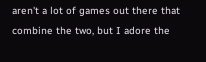aren't a lot of games out there that combine the two, but I adore the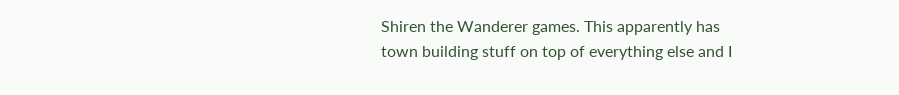Shiren the Wanderer games. This apparently has town building stuff on top of everything else and I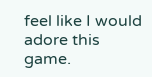feel like I would adore this game.